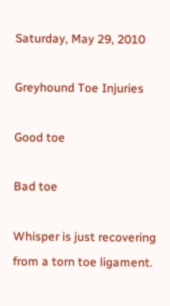Saturday, May 29, 2010

Greyhound Toe Injuries

Good toe

Bad toe

Whisper is just recovering from a torn toe ligament.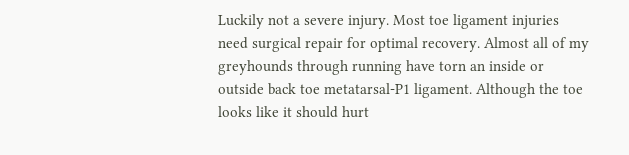Luckily not a severe injury. Most toe ligament injuries need surgical repair for optimal recovery. Almost all of my greyhounds through running have torn an inside or outside back toe metatarsal-P1 ligament. Although the toe looks like it should hurt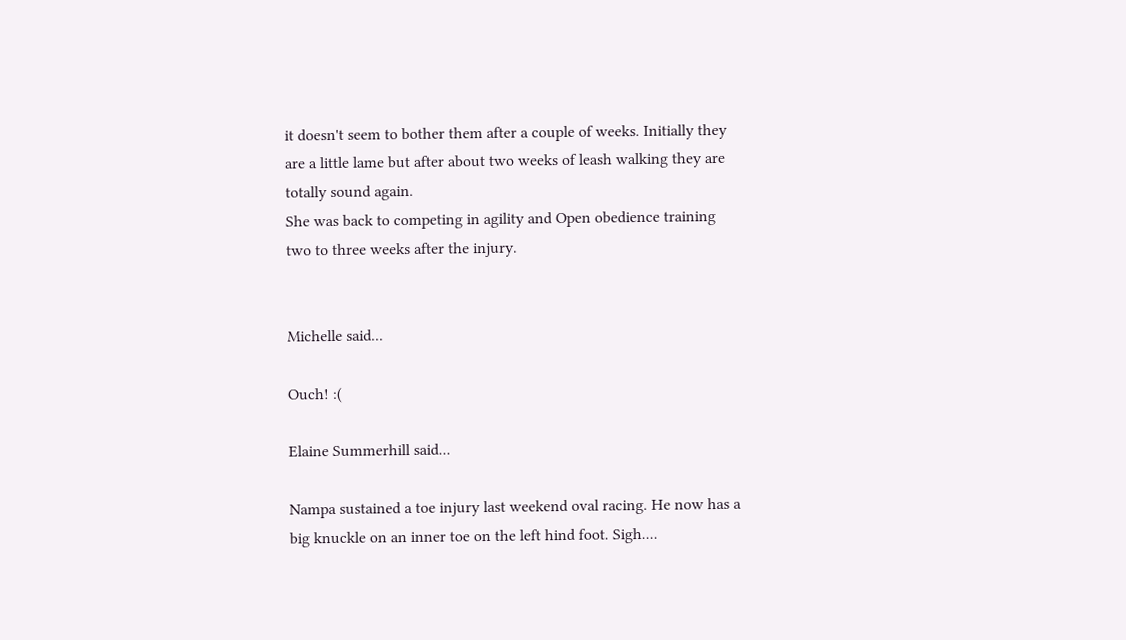it doesn't seem to bother them after a couple of weeks. Initially they are a little lame but after about two weeks of leash walking they are totally sound again.
She was back to competing in agility and Open obedience training two to three weeks after the injury.


Michelle said...

Ouch! :(

Elaine Summerhill said...

Nampa sustained a toe injury last weekend oval racing. He now has a big knuckle on an inner toe on the left hind foot. Sigh....